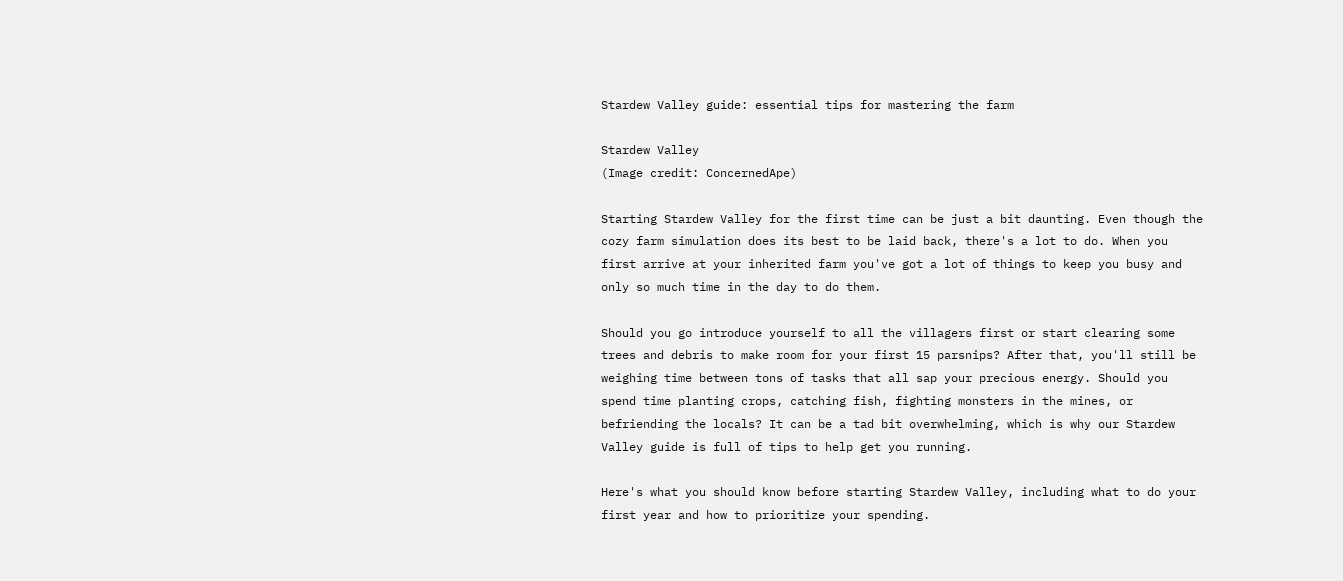Stardew Valley guide: essential tips for mastering the farm

Stardew Valley
(Image credit: ConcernedApe)

Starting Stardew Valley for the first time can be just a bit daunting. Even though the cozy farm simulation does its best to be laid back, there's a lot to do. When you first arrive at your inherited farm you've got a lot of things to keep you busy and only so much time in the day to do them.

Should you go introduce yourself to all the villagers first or start clearing some trees and debris to make room for your first 15 parsnips? After that, you'll still be weighing time between tons of tasks that all sap your precious energy. Should you spend time planting crops, catching fish, fighting monsters in the mines, or befriending the locals? It can be a tad bit overwhelming, which is why our Stardew Valley guide is full of tips to help get you running.

Here's what you should know before starting Stardew Valley, including what to do your first year and how to prioritize your spending.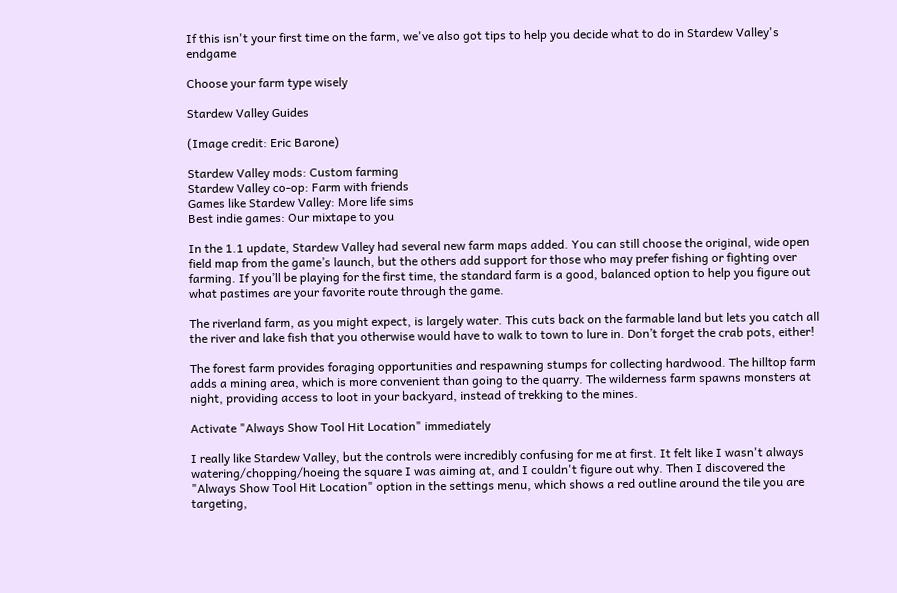If this isn't your first time on the farm, we've also got tips to help you decide what to do in Stardew Valley's endgame

Choose your farm type wisely

Stardew Valley Guides

(Image credit: Eric Barone)

Stardew Valley mods: Custom farming
Stardew Valley co-op: Farm with friends
Games like Stardew Valley: More life sims
Best indie games: Our mixtape to you

In the 1.1 update, Stardew Valley had several new farm maps added. You can still choose the original, wide open field map from the game’s launch, but the others add support for those who may prefer fishing or fighting over farming. If you’ll be playing for the first time, the standard farm is a good, balanced option to help you figure out what pastimes are your favorite route through the game.

The riverland farm, as you might expect, is largely water. This cuts back on the farmable land but lets you catch all the river and lake fish that you otherwise would have to walk to town to lure in. Don’t forget the crab pots, either!

The forest farm provides foraging opportunities and respawning stumps for collecting hardwood. The hilltop farm adds a mining area, which is more convenient than going to the quarry. The wilderness farm spawns monsters at night, providing access to loot in your backyard, instead of trekking to the mines.

Activate "Always Show Tool Hit Location" immediately

I really like Stardew Valley, but the controls were incredibly confusing for me at first. It felt like I wasn't always watering/chopping/hoeing the square I was aiming at, and I couldn't figure out why. Then I discovered the "Always Show Tool Hit Location" option in the settings menu, which shows a red outline around the tile you are targeting,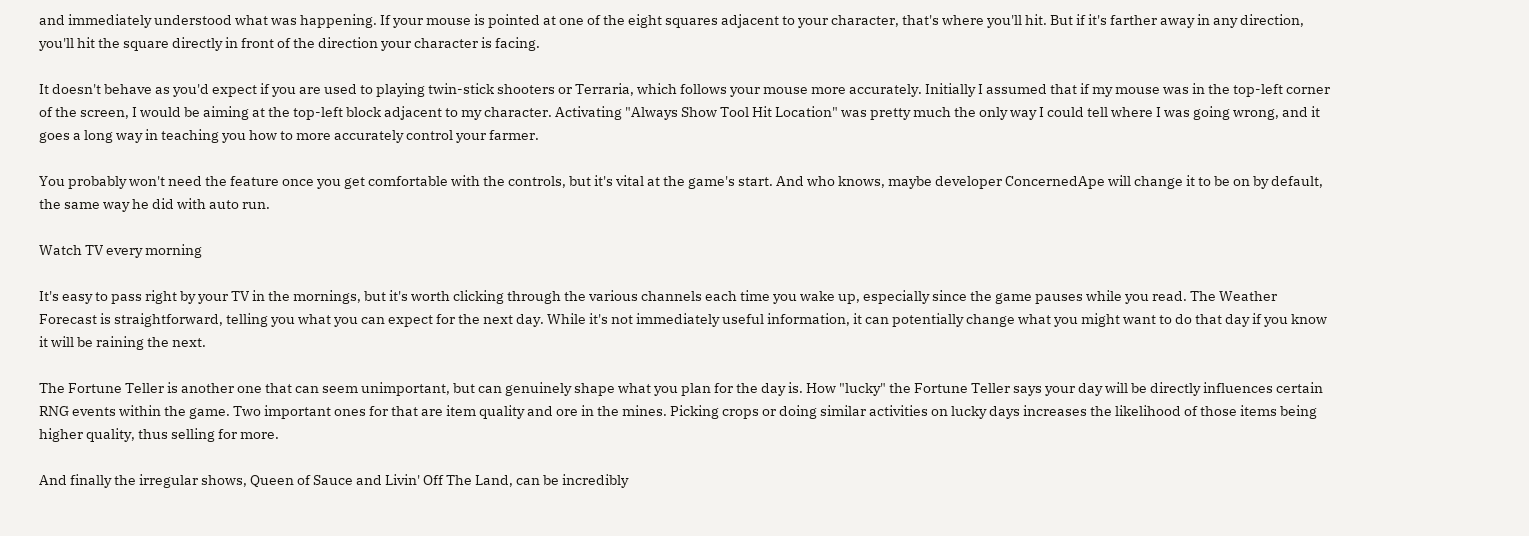and immediately understood what was happening. If your mouse is pointed at one of the eight squares adjacent to your character, that's where you'll hit. But if it's farther away in any direction, you'll hit the square directly in front of the direction your character is facing.

It doesn't behave as you'd expect if you are used to playing twin-stick shooters or Terraria, which follows your mouse more accurately. Initially I assumed that if my mouse was in the top-left corner of the screen, I would be aiming at the top-left block adjacent to my character. Activating "Always Show Tool Hit Location" was pretty much the only way I could tell where I was going wrong, and it goes a long way in teaching you how to more accurately control your farmer.

You probably won't need the feature once you get comfortable with the controls, but it's vital at the game's start. And who knows, maybe developer ConcernedApe will change it to be on by default, the same way he did with auto run.

Watch TV every morning

It's easy to pass right by your TV in the mornings, but it's worth clicking through the various channels each time you wake up, especially since the game pauses while you read. The Weather Forecast is straightforward, telling you what you can expect for the next day. While it's not immediately useful information, it can potentially change what you might want to do that day if you know it will be raining the next.

The Fortune Teller is another one that can seem unimportant, but can genuinely shape what you plan for the day is. How "lucky" the Fortune Teller says your day will be directly influences certain RNG events within the game. Two important ones for that are item quality and ore in the mines. Picking crops or doing similar activities on lucky days increases the likelihood of those items being higher quality, thus selling for more.

And finally the irregular shows, Queen of Sauce and Livin' Off The Land, can be incredibly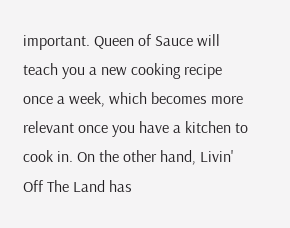important. Queen of Sauce will teach you a new cooking recipe once a week, which becomes more relevant once you have a kitchen to cook in. On the other hand, Livin' Off The Land has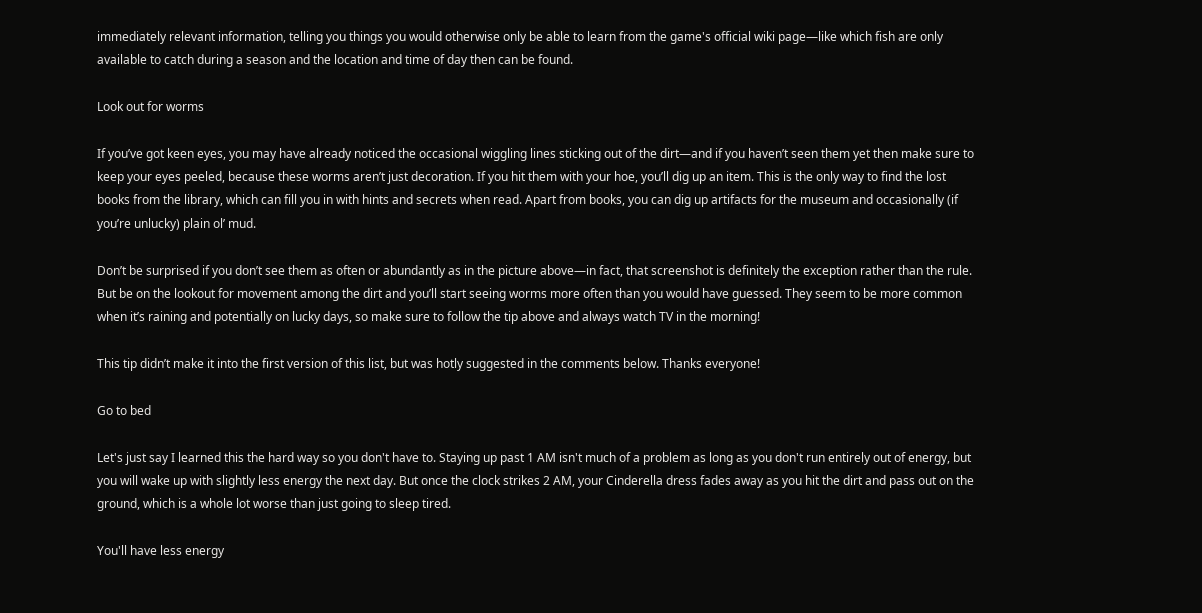immediately relevant information, telling you things you would otherwise only be able to learn from the game's official wiki page—like which fish are only available to catch during a season and the location and time of day then can be found.

Look out for worms

If you’ve got keen eyes, you may have already noticed the occasional wiggling lines sticking out of the dirt—and if you haven’t seen them yet then make sure to keep your eyes peeled, because these worms aren’t just decoration. If you hit them with your hoe, you’ll dig up an item. This is the only way to find the lost books from the library, which can fill you in with hints and secrets when read. Apart from books, you can dig up artifacts for the museum and occasionally (if you’re unlucky) plain ol’ mud.

Don’t be surprised if you don’t see them as often or abundantly as in the picture above—in fact, that screenshot is definitely the exception rather than the rule. But be on the lookout for movement among the dirt and you’ll start seeing worms more often than you would have guessed. They seem to be more common when it’s raining and potentially on lucky days, so make sure to follow the tip above and always watch TV in the morning!

This tip didn’t make it into the first version of this list, but was hotly suggested in the comments below. Thanks everyone!

Go to bed

Let's just say I learned this the hard way so you don't have to. Staying up past 1 AM isn't much of a problem as long as you don't run entirely out of energy, but you will wake up with slightly less energy the next day. But once the clock strikes 2 AM, your Cinderella dress fades away as you hit the dirt and pass out on the ground, which is a whole lot worse than just going to sleep tired.

You'll have less energy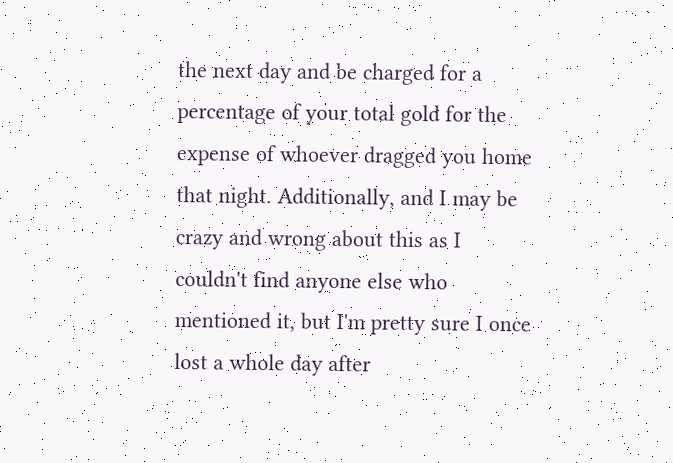the next day and be charged for a percentage of your total gold for the expense of whoever dragged you home that night. Additionally, and I may be crazy and wrong about this as I couldn't find anyone else who mentioned it, but I'm pretty sure I once lost a whole day after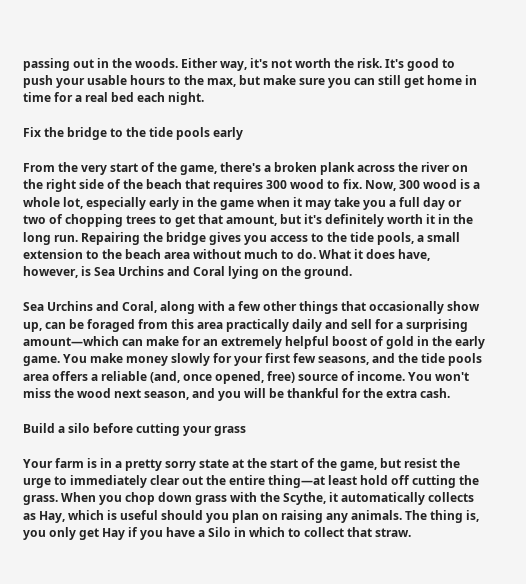passing out in the woods. Either way, it's not worth the risk. It's good to push your usable hours to the max, but make sure you can still get home in time for a real bed each night.

Fix the bridge to the tide pools early

From the very start of the game, there's a broken plank across the river on the right side of the beach that requires 300 wood to fix. Now, 300 wood is a whole lot, especially early in the game when it may take you a full day or two of chopping trees to get that amount, but it's definitely worth it in the long run. Repairing the bridge gives you access to the tide pools, a small extension to the beach area without much to do. What it does have, however, is Sea Urchins and Coral lying on the ground.

Sea Urchins and Coral, along with a few other things that occasionally show up, can be foraged from this area practically daily and sell for a surprising amount—which can make for an extremely helpful boost of gold in the early game. You make money slowly for your first few seasons, and the tide pools area offers a reliable (and, once opened, free) source of income. You won't miss the wood next season, and you will be thankful for the extra cash.

Build a silo before cutting your grass

Your farm is in a pretty sorry state at the start of the game, but resist the urge to immediately clear out the entire thing—at least hold off cutting the grass. When you chop down grass with the Scythe, it automatically collects as Hay, which is useful should you plan on raising any animals. The thing is, you only get Hay if you have a Silo in which to collect that straw.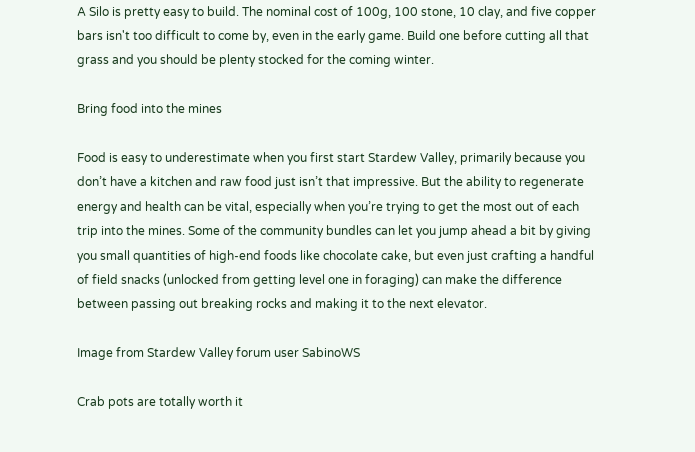A Silo is pretty easy to build. The nominal cost of 100g, 100 stone, 10 clay, and five copper bars isn't too difficult to come by, even in the early game. Build one before cutting all that grass and you should be plenty stocked for the coming winter.

Bring food into the mines

Food is easy to underestimate when you first start Stardew Valley, primarily because you don’t have a kitchen and raw food just isn’t that impressive. But the ability to regenerate energy and health can be vital, especially when you’re trying to get the most out of each trip into the mines. Some of the community bundles can let you jump ahead a bit by giving you small quantities of high-end foods like chocolate cake, but even just crafting a handful of field snacks (unlocked from getting level one in foraging) can make the difference between passing out breaking rocks and making it to the next elevator.

Image from Stardew Valley forum user SabinoWS

Crab pots are totally worth it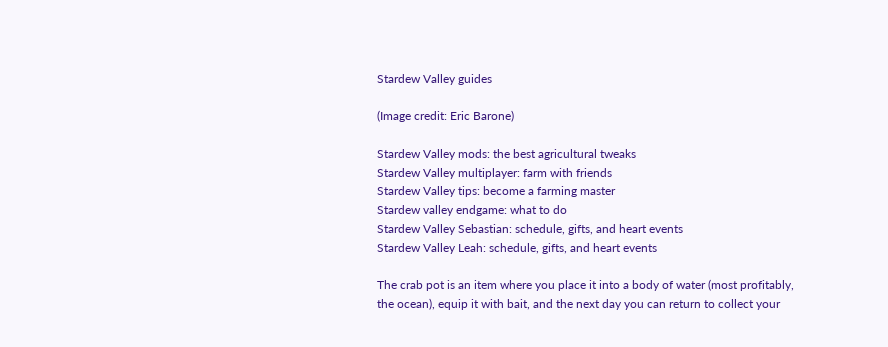Stardew Valley guides

(Image credit: Eric Barone)

Stardew Valley mods: the best agricultural tweaks
Stardew Valley multiplayer: farm with friends
Stardew Valley tips: become a farming master
Stardew valley endgame: what to do
Stardew Valley Sebastian: schedule, gifts, and heart events
Stardew Valley Leah: schedule, gifts, and heart events

The crab pot is an item where you place it into a body of water (most profitably, the ocean), equip it with bait, and the next day you can return to collect your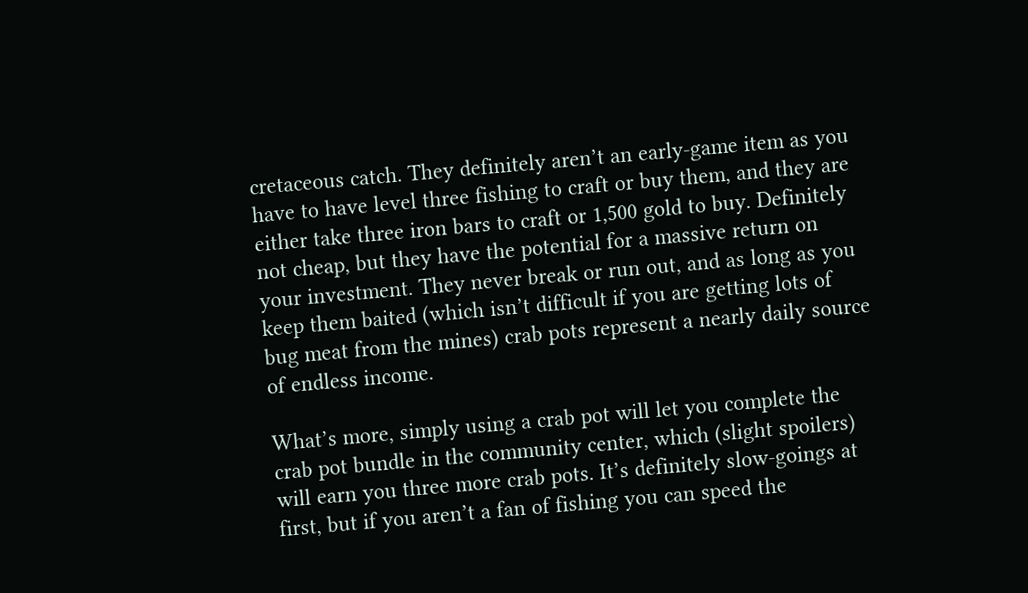cretaceous catch. They definitely aren’t an early-game item as you have to have level three fishing to craft or buy them, and they are either take three iron bars to craft or 1,500 gold to buy. Definitely not cheap, but they have the potential for a massive return on your investment. They never break or run out, and as long as you keep them baited (which isn’t difficult if you are getting lots of bug meat from the mines) crab pots represent a nearly daily source of endless income.

What’s more, simply using a crab pot will let you complete the crab pot bundle in the community center, which (slight spoilers) will earn you three more crab pots. It’s definitely slow-goings at first, but if you aren’t a fan of fishing you can speed the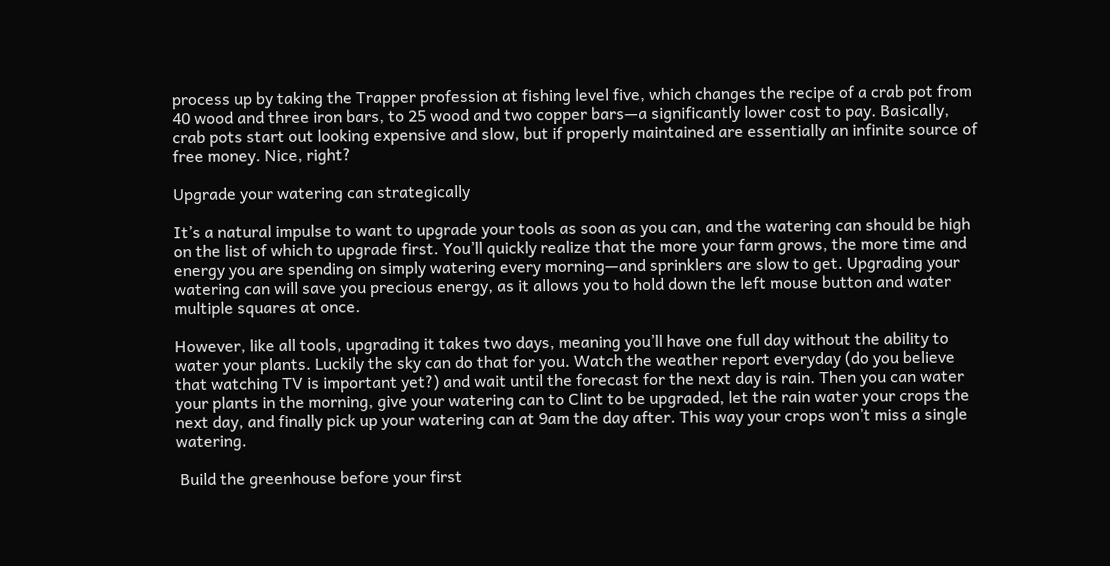process up by taking the Trapper profession at fishing level five, which changes the recipe of a crab pot from 40 wood and three iron bars, to 25 wood and two copper bars—a significantly lower cost to pay. Basically, crab pots start out looking expensive and slow, but if properly maintained are essentially an infinite source of free money. Nice, right?

Upgrade your watering can strategically

It’s a natural impulse to want to upgrade your tools as soon as you can, and the watering can should be high on the list of which to upgrade first. You’ll quickly realize that the more your farm grows, the more time and energy you are spending on simply watering every morning—and sprinklers are slow to get. Upgrading your watering can will save you precious energy, as it allows you to hold down the left mouse button and water multiple squares at once.

However, like all tools, upgrading it takes two days, meaning you’ll have one full day without the ability to water your plants. Luckily the sky can do that for you. Watch the weather report everyday (do you believe that watching TV is important yet?) and wait until the forecast for the next day is rain. Then you can water your plants in the morning, give your watering can to Clint to be upgraded, let the rain water your crops the next day, and finally pick up your watering can at 9am the day after. This way your crops won’t miss a single watering.

 Build the greenhouse before your first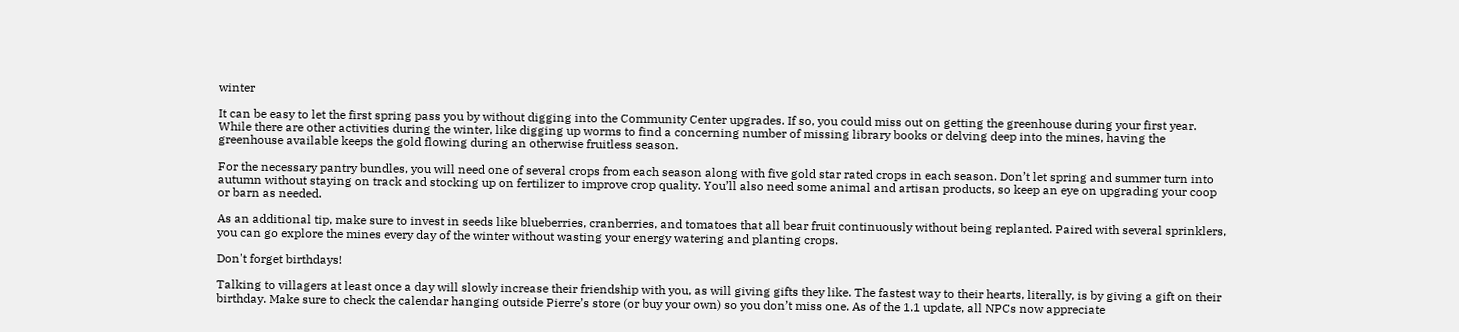winter

It can be easy to let the first spring pass you by without digging into the Community Center upgrades. If so, you could miss out on getting the greenhouse during your first year. While there are other activities during the winter, like digging up worms to find a concerning number of missing library books or delving deep into the mines, having the greenhouse available keeps the gold flowing during an otherwise fruitless season.

For the necessary pantry bundles, you will need one of several crops from each season along with five gold star rated crops in each season. Don’t let spring and summer turn into autumn without staying on track and stocking up on fertilizer to improve crop quality. You’ll also need some animal and artisan products, so keep an eye on upgrading your coop or barn as needed.

As an additional tip, make sure to invest in seeds like blueberries, cranberries, and tomatoes that all bear fruit continuously without being replanted. Paired with several sprinklers, you can go explore the mines every day of the winter without wasting your energy watering and planting crops.

Don't forget birthdays!

Talking to villagers at least once a day will slowly increase their friendship with you, as will giving gifts they like. The fastest way to their hearts, literally, is by giving a gift on their birthday. Make sure to check the calendar hanging outside Pierre’s store (or buy your own) so you don’t miss one. As of the 1.1 update, all NPCs now appreciate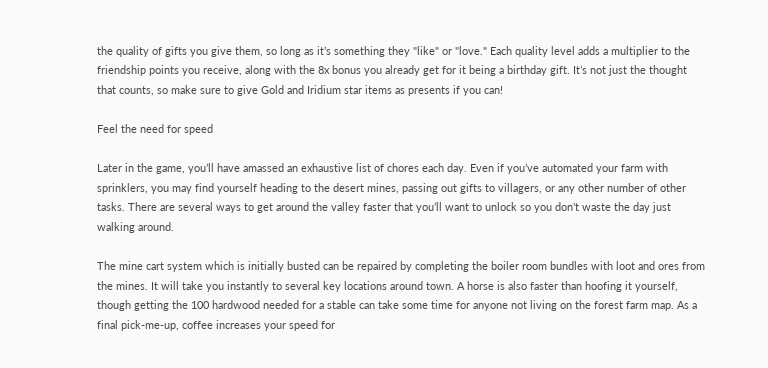the quality of gifts you give them, so long as it’s something they "like" or "love." Each quality level adds a multiplier to the friendship points you receive, along with the 8x bonus you already get for it being a birthday gift. It’s not just the thought that counts, so make sure to give Gold and Iridium star items as presents if you can!

Feel the need for speed

Later in the game, you’ll have amassed an exhaustive list of chores each day. Even if you’ve automated your farm with sprinklers, you may find yourself heading to the desert mines, passing out gifts to villagers, or any other number of other tasks. There are several ways to get around the valley faster that you’ll want to unlock so you don’t waste the day just walking around.

The mine cart system which is initially busted can be repaired by completing the boiler room bundles with loot and ores from the mines. It will take you instantly to several key locations around town. A horse is also faster than hoofing it yourself, though getting the 100 hardwood needed for a stable can take some time for anyone not living on the forest farm map. As a final pick-me-up, coffee increases your speed for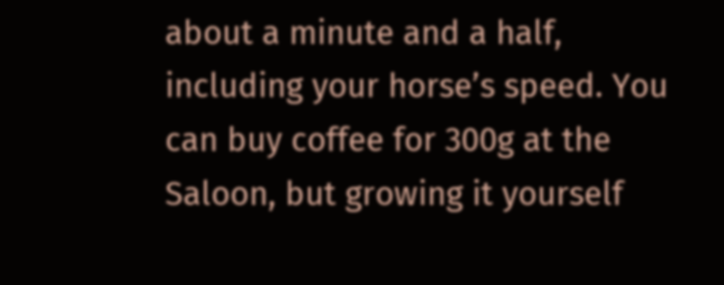about a minute and a half, including your horse’s speed. You can buy coffee for 300g at the Saloon, but growing it yourself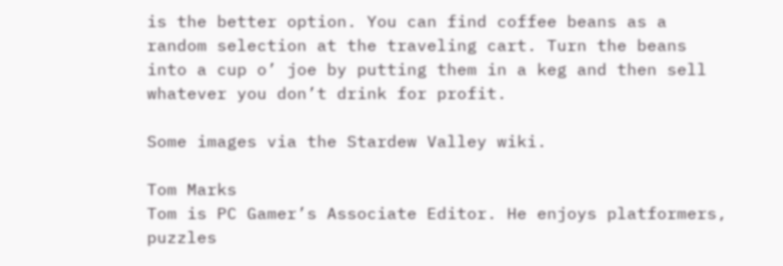is the better option. You can find coffee beans as a random selection at the traveling cart. Turn the beans into a cup o’ joe by putting them in a keg and then sell whatever you don’t drink for profit.

Some images via the Stardew Valley wiki.

Tom Marks
Tom is PC Gamer’s Associate Editor. He enjoys platformers, puzzles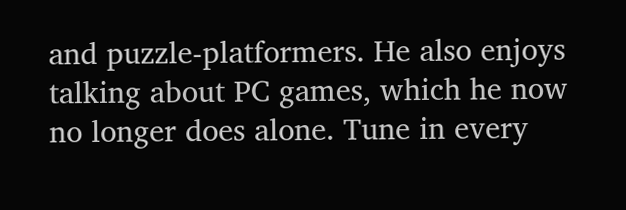and puzzle-platformers. He also enjoys talking about PC games, which he now no longer does alone. Tune in every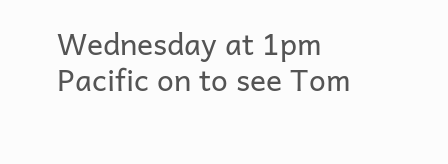Wednesday at 1pm Pacific on to see Tom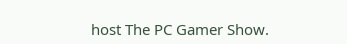host The PC Gamer Show.